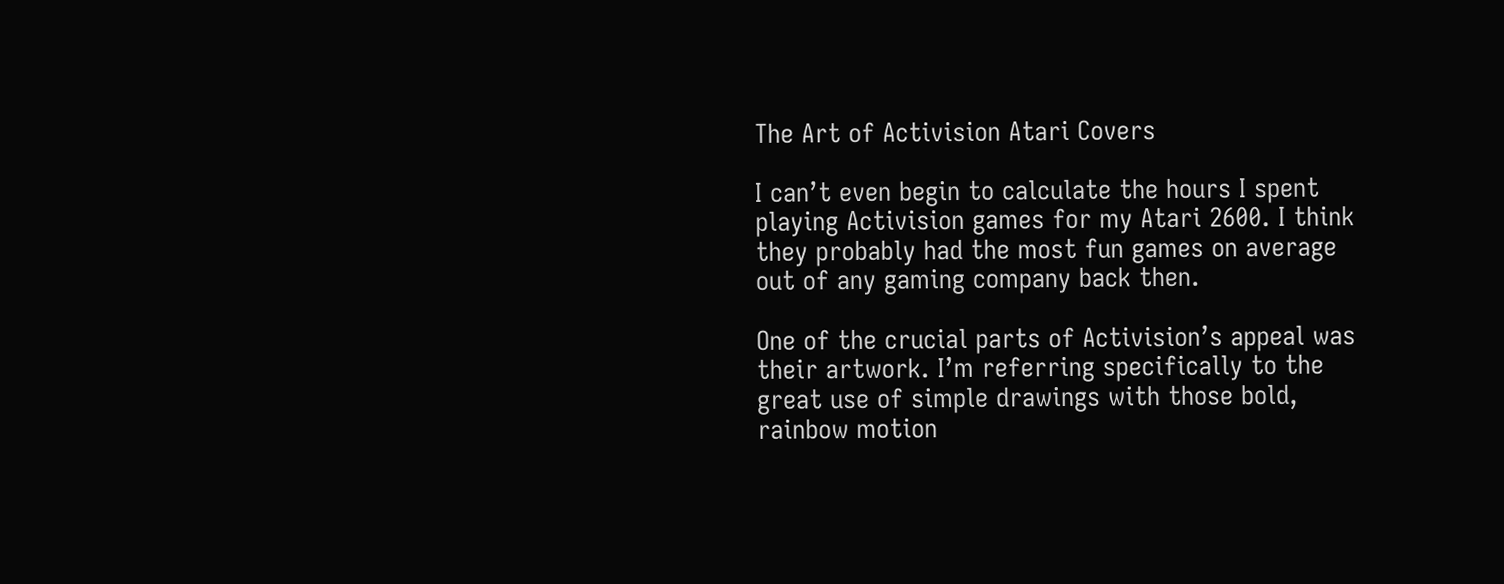The Art of Activision Atari Covers

I can’t even begin to calculate the hours I spent playing Activision games for my Atari 2600. I think they probably had the most fun games on average out of any gaming company back then.

One of the crucial parts of Activision’s appeal was their artwork. I’m referring specifically to the great use of simple drawings with those bold, rainbow motion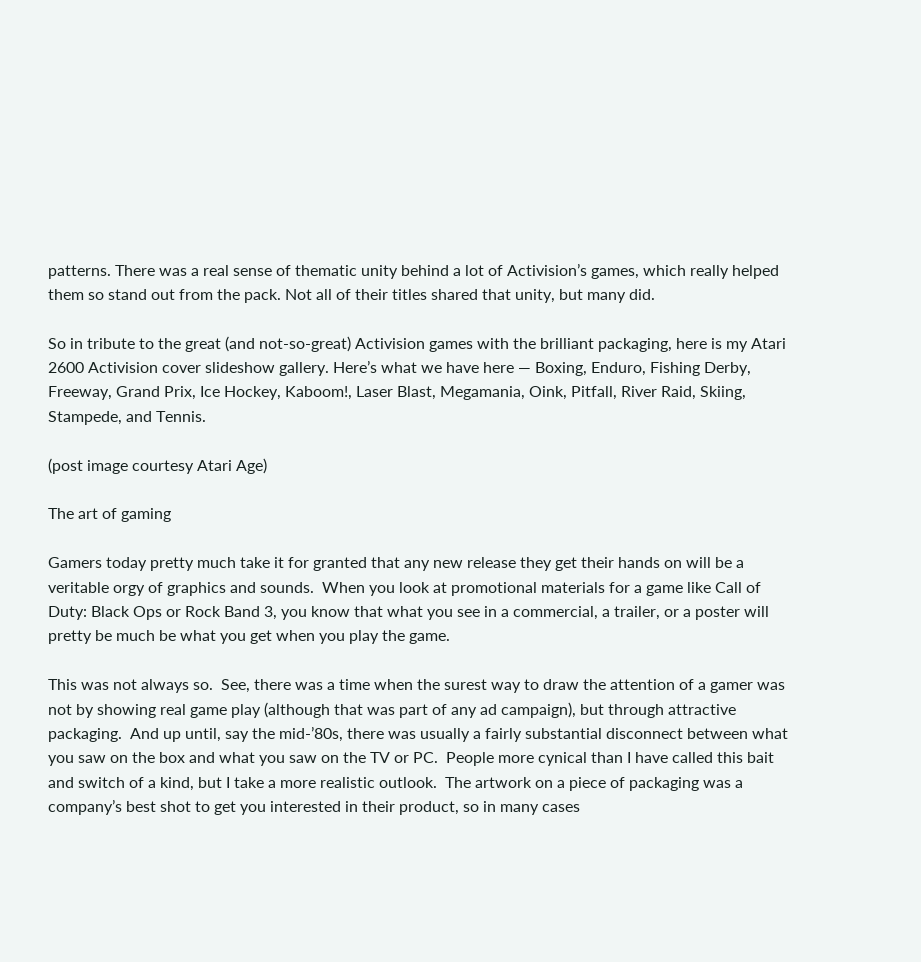patterns. There was a real sense of thematic unity behind a lot of Activision’s games, which really helped them so stand out from the pack. Not all of their titles shared that unity, but many did.

So in tribute to the great (and not-so-great) Activision games with the brilliant packaging, here is my Atari 2600 Activision cover slideshow gallery. Here’s what we have here — Boxing, Enduro, Fishing Derby, Freeway, Grand Prix, Ice Hockey, Kaboom!, Laser Blast, Megamania, Oink, Pitfall, River Raid, Skiing, Stampede, and Tennis.

(post image courtesy Atari Age)

The art of gaming

Gamers today pretty much take it for granted that any new release they get their hands on will be a veritable orgy of graphics and sounds.  When you look at promotional materials for a game like Call of Duty: Black Ops or Rock Band 3, you know that what you see in a commercial, a trailer, or a poster will pretty be much be what you get when you play the game.

This was not always so.  See, there was a time when the surest way to draw the attention of a gamer was not by showing real game play (although that was part of any ad campaign), but through attractive packaging.  And up until, say the mid-’80s, there was usually a fairly substantial disconnect between what you saw on the box and what you saw on the TV or PC.  People more cynical than I have called this bait and switch of a kind, but I take a more realistic outlook.  The artwork on a piece of packaging was a company’s best shot to get you interested in their product, so in many cases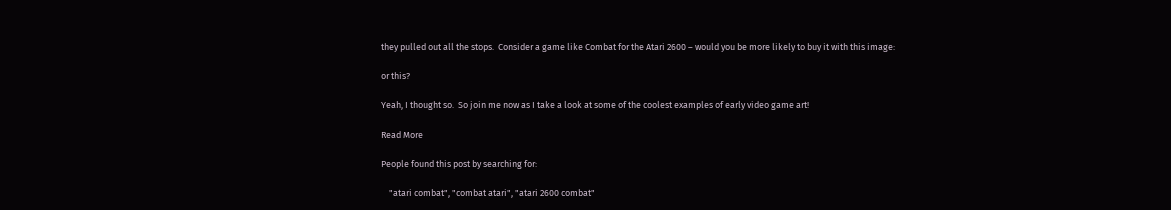they pulled out all the stops.  Consider a game like Combat for the Atari 2600 – would you be more likely to buy it with this image:

or this?

Yeah, I thought so.  So join me now as I take a look at some of the coolest examples of early video game art!

Read More

People found this post by searching for:

    "atari combat", "combat atari", "atari 2600 combat"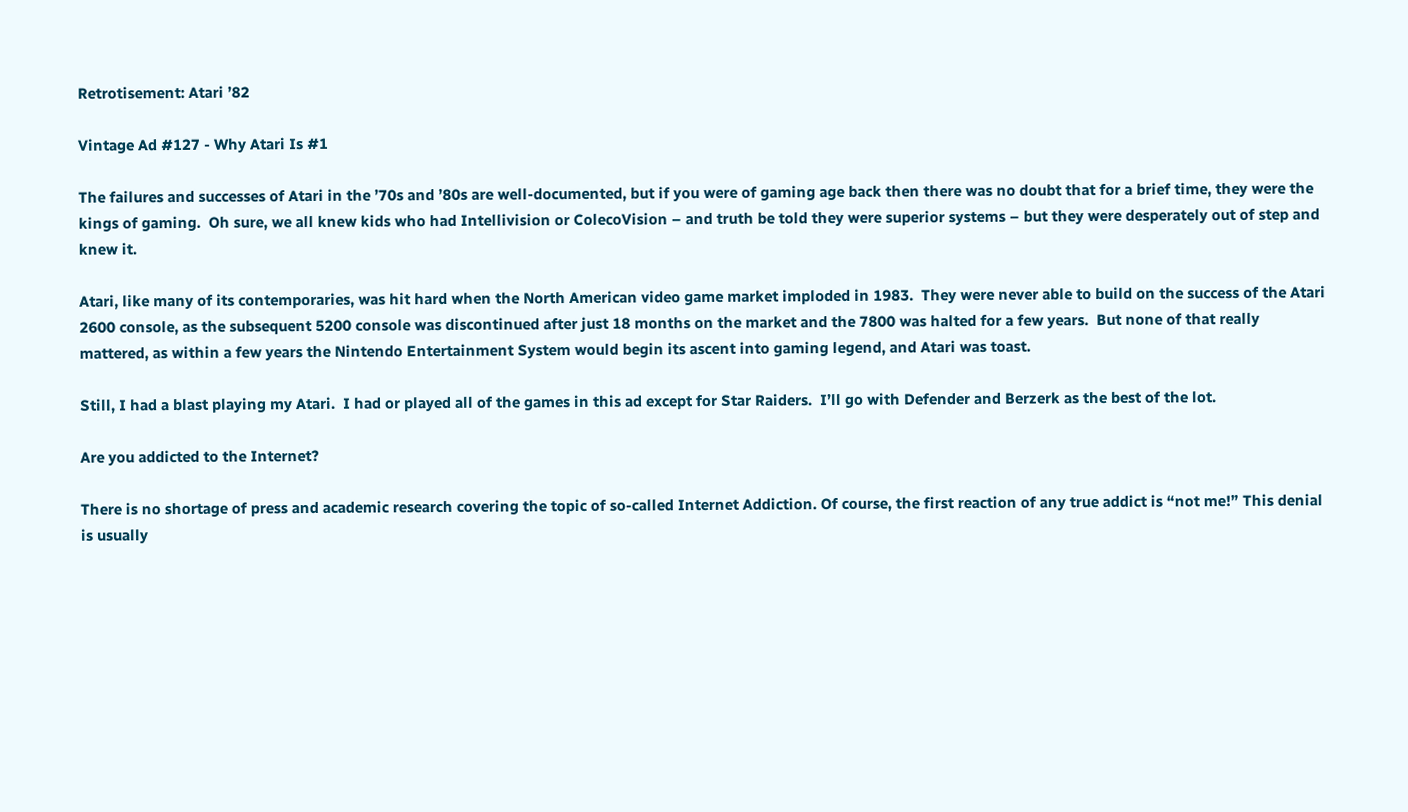Retrotisement: Atari ’82

Vintage Ad #127 - Why Atari Is #1

The failures and successes of Atari in the ’70s and ’80s are well-documented, but if you were of gaming age back then there was no doubt that for a brief time, they were the kings of gaming.  Oh sure, we all knew kids who had Intellivision or ColecoVision – and truth be told they were superior systems – but they were desperately out of step and knew it.

Atari, like many of its contemporaries, was hit hard when the North American video game market imploded in 1983.  They were never able to build on the success of the Atari 2600 console, as the subsequent 5200 console was discontinued after just 18 months on the market and the 7800 was halted for a few years.  But none of that really mattered, as within a few years the Nintendo Entertainment System would begin its ascent into gaming legend, and Atari was toast.

Still, I had a blast playing my Atari.  I had or played all of the games in this ad except for Star Raiders.  I’ll go with Defender and Berzerk as the best of the lot.

Are you addicted to the Internet?

There is no shortage of press and academic research covering the topic of so-called Internet Addiction. Of course, the first reaction of any true addict is “not me!” This denial is usually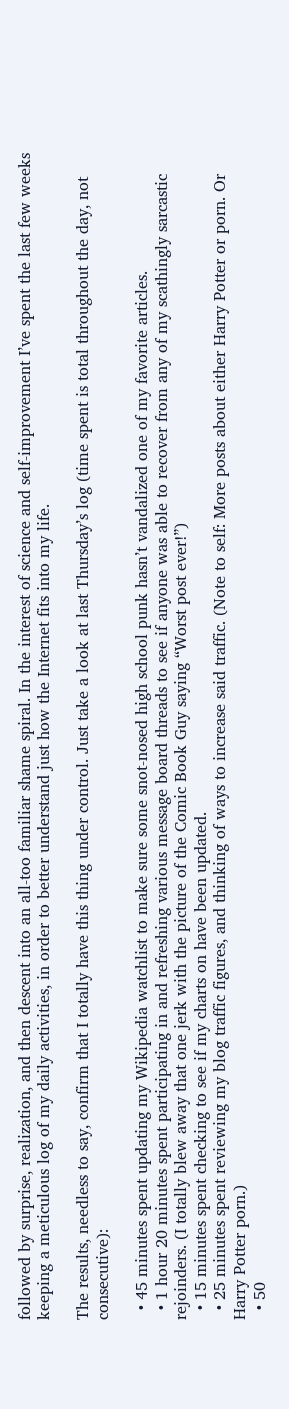followed by surprise, realization, and then descent into an all-too familiar shame spiral. In the interest of science and self-improvement I’ve spent the last few weeks keeping a meticulous log of my daily activities, in order to better understand just how the Internet fits into my life.

The results, needless to say, confirm that I totally have this thing under control. Just take a look at last Thursday’s log (time spent is total throughout the day, not consecutive):

  • 45 minutes spent updating my Wikipedia watchlist to make sure some snot-nosed high school punk hasn’t vandalized one of my favorite articles.
  • 1 hour 20 minutes spent participating in and refreshing various message board threads to see if anyone was able to recover from any of my scathingly sarcastic rejoinders. (I totally blew away that one jerk with the picture of the Comic Book Guy saying “Worst post ever!”)
  • 15 minutes spent checking to see if my charts on have been updated.
  • 25 minutes spent reviewing my blog traffic figures, and thinking of ways to increase said traffic. (Note to self: More posts about either Harry Potter or porn. Or Harry Potter porn.)
  • 50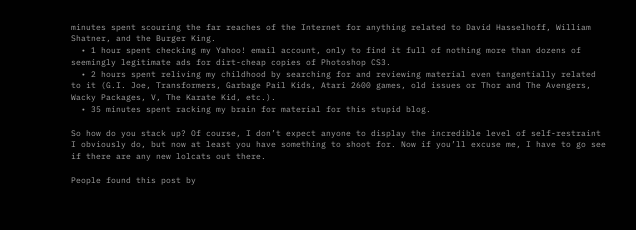minutes spent scouring the far reaches of the Internet for anything related to David Hasselhoff, William Shatner, and the Burger King.
  • 1 hour spent checking my Yahoo! email account, only to find it full of nothing more than dozens of seemingly legitimate ads for dirt-cheap copies of Photoshop CS3.
  • 2 hours spent reliving my childhood by searching for and reviewing material even tangentially related to it (G.I. Joe, Transformers, Garbage Pail Kids, Atari 2600 games, old issues or Thor and The Avengers, Wacky Packages, V, The Karate Kid, etc.).
  • 35 minutes spent racking my brain for material for this stupid blog.

So how do you stack up? Of course, I don’t expect anyone to display the incredible level of self-restraint I obviously do, but now at least you have something to shoot for. Now if you’ll excuse me, I have to go see if there are any new lolcats out there.

People found this post by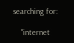searching for:

    "internet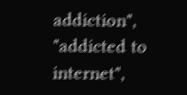addiction", "addicted to internet",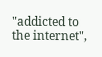"addicted to the internet",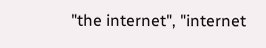"the internet", "internet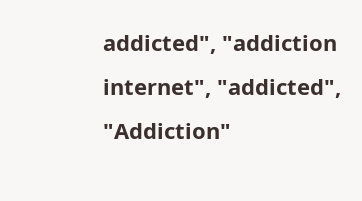addicted", "addiction internet", "addicted", "Addiction"